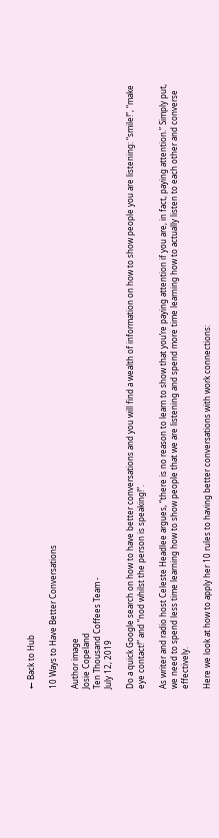← Back to Hub

10 Ways to Have Better Conversations

Author image
Josie Copeland
Ten Thousand Coffees Team -
July 12, 2019

Do a quick Google search on how to have better conversations and you will find a wealth of information on how to show people you are listening: “smile!”, “make eye contact!” and “nod whilst the person is speaking!”.

As writer and radio host Celeste Headlee argues, “there is no reason to learn to show that you’re paying attention if you are, in fact, paying attention.” Simply put, we need to spend less time learning how to show people that we are listening and spend more time learning how to actually listen to each other and converse effectively.

Here we look at how to apply her 10 rules to having better conversations with work connections: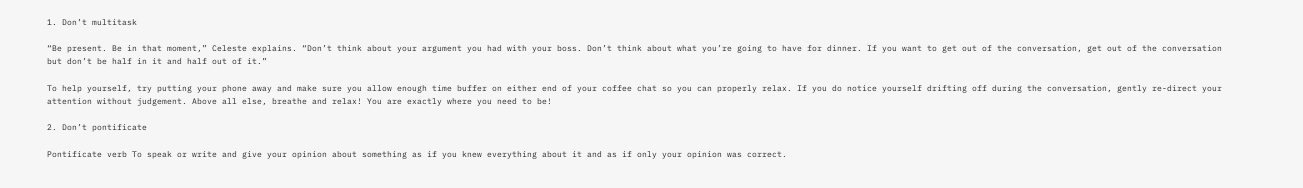1. Don’t multitask

“Be present. Be in that moment,” Celeste explains. “Don’t think about your argument you had with your boss. Don’t think about what you’re going to have for dinner. If you want to get out of the conversation, get out of the conversation but don’t be half in it and half out of it.”

To help yourself, try putting your phone away and make sure you allow enough time buffer on either end of your coffee chat so you can properly relax. If you do notice yourself drifting off during the conversation, gently re-direct your attention without judgement. Above all else, breathe and relax! You are exactly where you need to be!

2. Don’t pontificate

Pontificate verb To speak or write and give your opinion about something as if you knew everything about it and as if only your opinion was correct.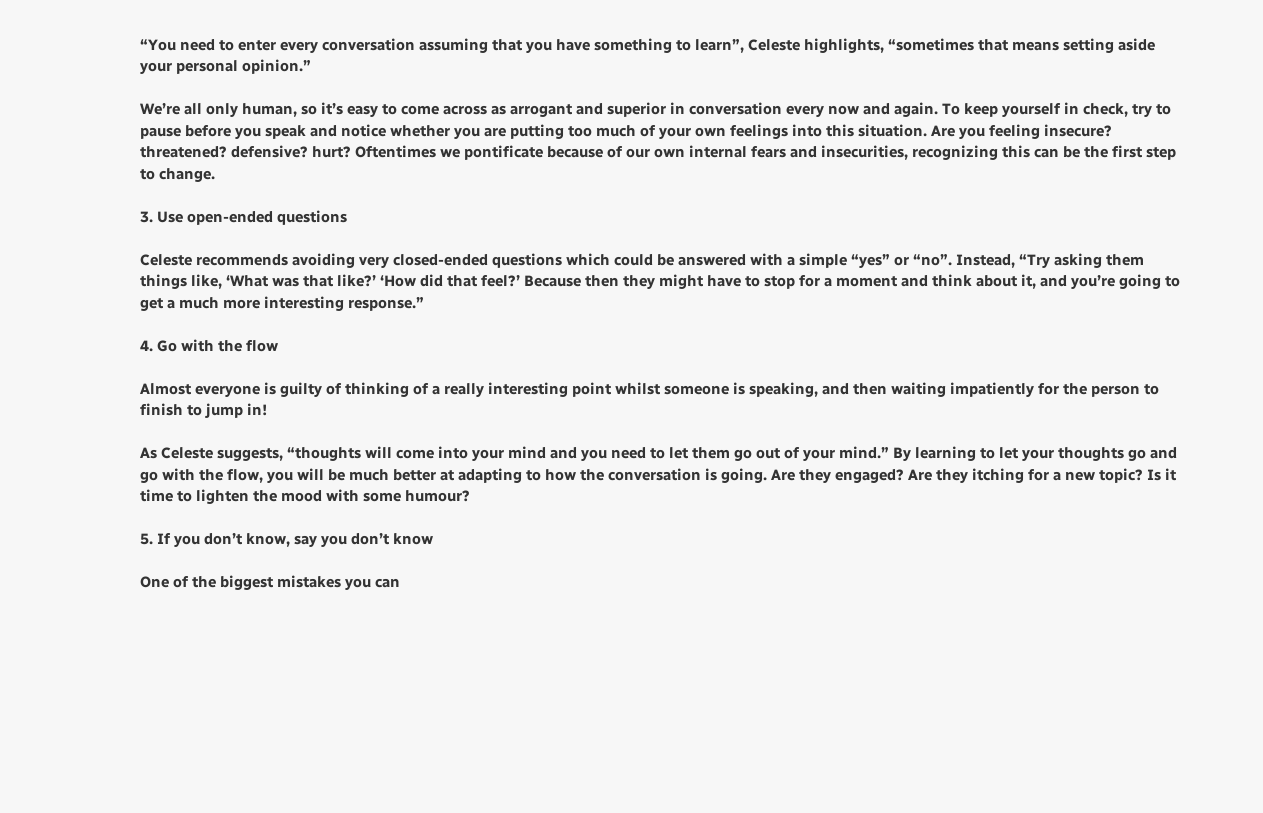“You need to enter every conversation assuming that you have something to learn”, Celeste highlights, “sometimes that means setting aside your personal opinion.”

We’re all only human, so it’s easy to come across as arrogant and superior in conversation every now and again. To keep yourself in check, try to pause before you speak and notice whether you are putting too much of your own feelings into this situation. Are you feeling insecure? threatened? defensive? hurt? Oftentimes we pontificate because of our own internal fears and insecurities, recognizing this can be the first step to change.

3. Use open-ended questions

Celeste recommends avoiding very closed-ended questions which could be answered with a simple “yes” or “no”. Instead, “Try asking them things like, ‘What was that like?’ ‘How did that feel?’ Because then they might have to stop for a moment and think about it, and you’re going to get a much more interesting response.”

4. Go with the flow

Almost everyone is guilty of thinking of a really interesting point whilst someone is speaking, and then waiting impatiently for the person to finish to jump in!

As Celeste suggests, “thoughts will come into your mind and you need to let them go out of your mind.” By learning to let your thoughts go and go with the flow, you will be much better at adapting to how the conversation is going. Are they engaged? Are they itching for a new topic? Is it time to lighten the mood with some humour?

5. If you don’t know, say you don’t know

One of the biggest mistakes you can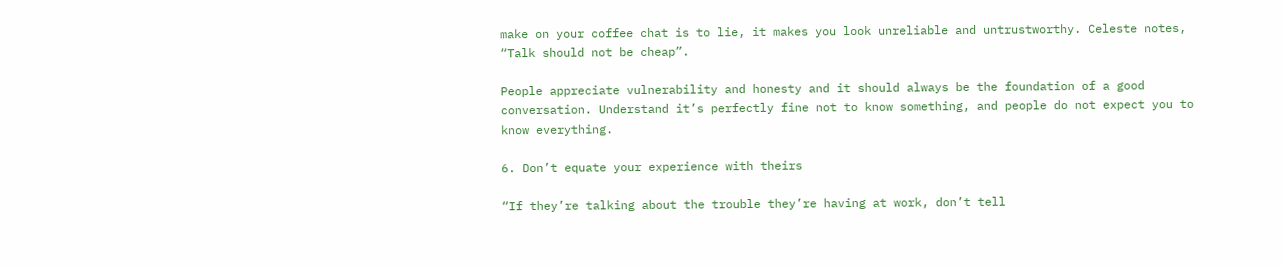make on your coffee chat is to lie, it makes you look unreliable and untrustworthy. Celeste notes, “Talk should not be cheap”.

People appreciate vulnerability and honesty and it should always be the foundation of a good conversation. Understand it’s perfectly fine not to know something, and people do not expect you to know everything.

6. Don’t equate your experience with theirs

“If they’re talking about the trouble they’re having at work, don’t tell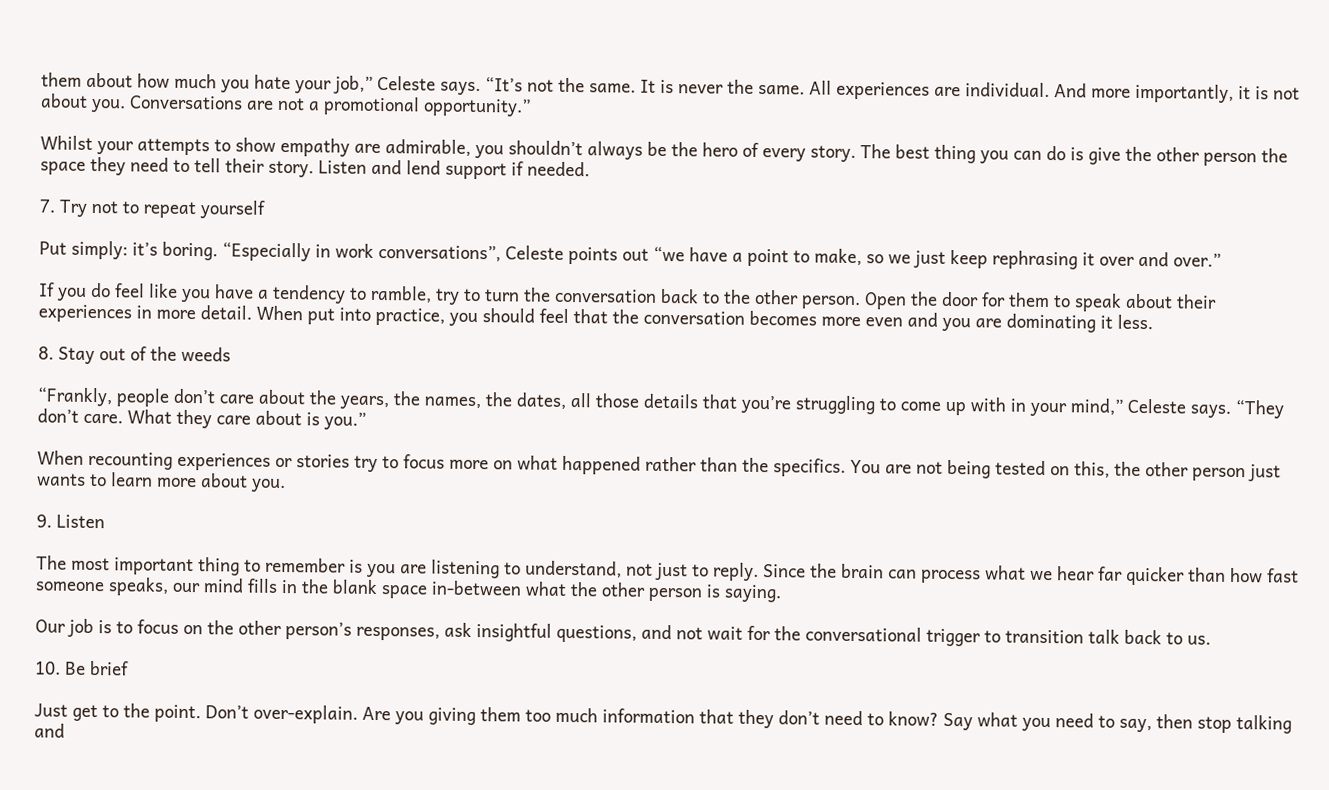them about how much you hate your job,” Celeste says. “It’s not the same. It is never the same. All experiences are individual. And more importantly, it is not about you. Conversations are not a promotional opportunity.”

Whilst your attempts to show empathy are admirable, you shouldn’t always be the hero of every story. The best thing you can do is give the other person the space they need to tell their story. Listen and lend support if needed.

7. Try not to repeat yourself

Put simply: it’s boring. “Especially in work conversations”, Celeste points out “we have a point to make, so we just keep rephrasing it over and over.”

If you do feel like you have a tendency to ramble, try to turn the conversation back to the other person. Open the door for them to speak about their experiences in more detail. When put into practice, you should feel that the conversation becomes more even and you are dominating it less.

8. Stay out of the weeds

“Frankly, people don’t care about the years, the names, the dates, all those details that you’re struggling to come up with in your mind,” Celeste says. “They don’t care. What they care about is you.”

When recounting experiences or stories try to focus more on what happened rather than the specifics. You are not being tested on this, the other person just wants to learn more about you.

9. Listen

The most important thing to remember is you are listening to understand, not just to reply. Since the brain can process what we hear far quicker than how fast someone speaks, our mind fills in the blank space in-between what the other person is saying.

Our job is to focus on the other person’s responses, ask insightful questions, and not wait for the conversational trigger to transition talk back to us.

10. Be brief

Just get to the point. Don’t over-explain. Are you giving them too much information that they don’t need to know? Say what you need to say, then stop talking and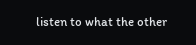listen to what the other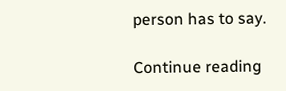person has to say.

Continue reading